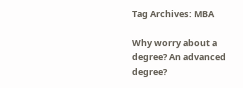Tag Archives: MBA

Why worry about a degree? An advanced degree?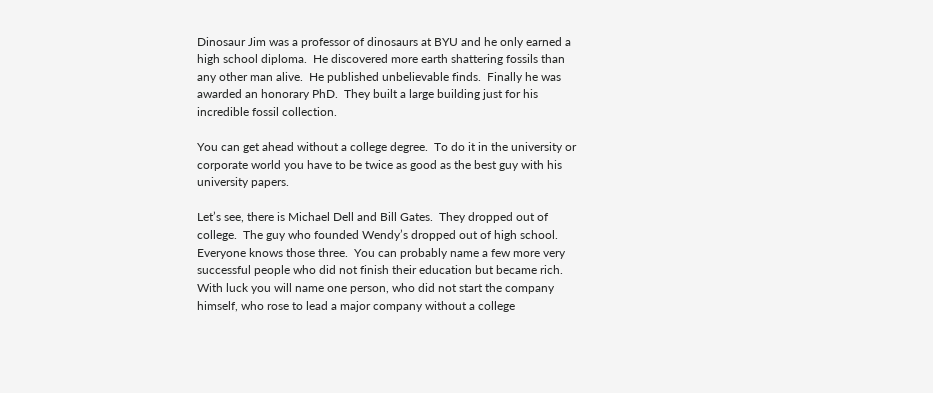Dinosaur Jim was a professor of dinosaurs at BYU and he only earned a high school diploma.  He discovered more earth shattering fossils than any other man alive.  He published unbelievable finds.  Finally he was awarded an honorary PhD.  They built a large building just for his incredible fossil collection.

You can get ahead without a college degree.  To do it in the university or corporate world you have to be twice as good as the best guy with his university papers.

Let’s see, there is Michael Dell and Bill Gates.  They dropped out of college.  The guy who founded Wendy’s dropped out of high school.  Everyone knows those three.  You can probably name a few more very successful people who did not finish their education but became rich.  With luck you will name one person, who did not start the company himself, who rose to lead a major company without a college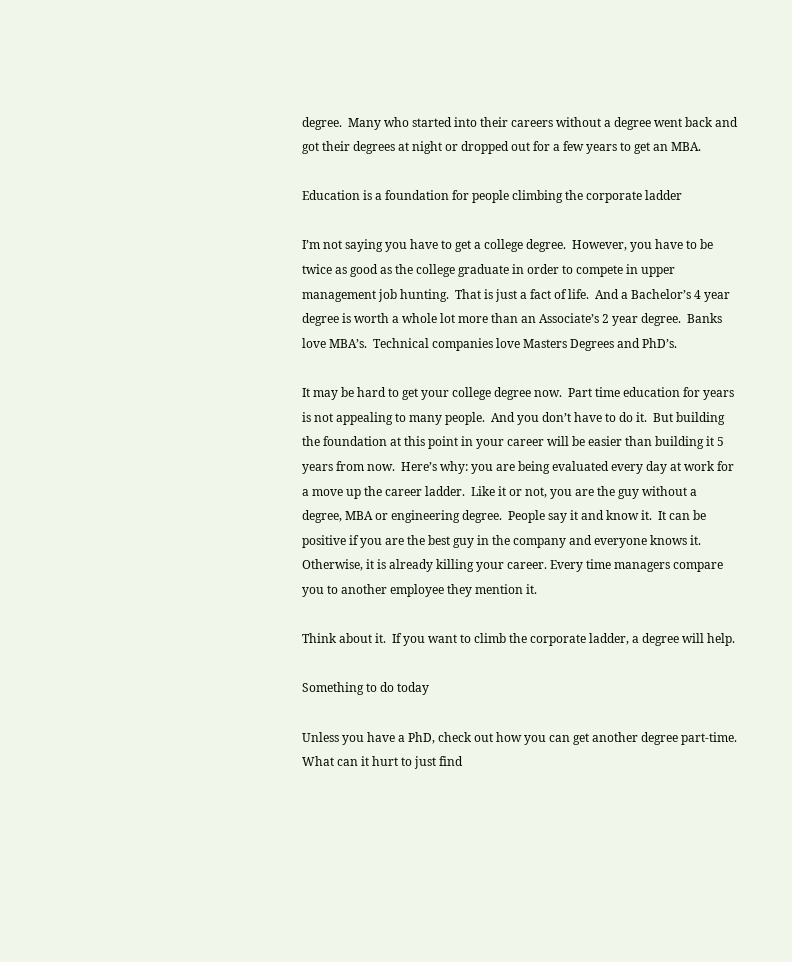degree.  Many who started into their careers without a degree went back and got their degrees at night or dropped out for a few years to get an MBA.

Education is a foundation for people climbing the corporate ladder

I’m not saying you have to get a college degree.  However, you have to be twice as good as the college graduate in order to compete in upper management job hunting.  That is just a fact of life.  And a Bachelor’s 4 year degree is worth a whole lot more than an Associate’s 2 year degree.  Banks love MBA’s.  Technical companies love Masters Degrees and PhD’s.

It may be hard to get your college degree now.  Part time education for years is not appealing to many people.  And you don’t have to do it.  But building the foundation at this point in your career will be easier than building it 5 years from now.  Here’s why: you are being evaluated every day at work for a move up the career ladder.  Like it or not, you are the guy without a degree, MBA or engineering degree.  People say it and know it.  It can be positive if you are the best guy in the company and everyone knows it.  Otherwise, it is already killing your career. Every time managers compare you to another employee they mention it.

Think about it.  If you want to climb the corporate ladder, a degree will help.

Something to do today

Unless you have a PhD, check out how you can get another degree part-time. What can it hurt to just find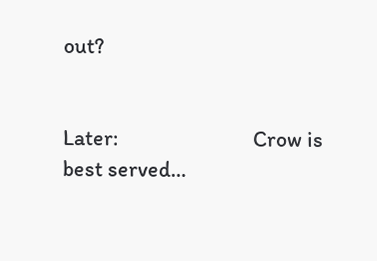out?


Later:                           Crow is best served…